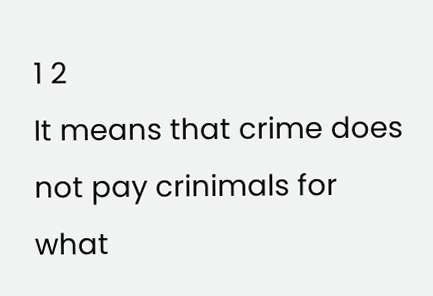1 2
It means that crime does not pay crinimals for what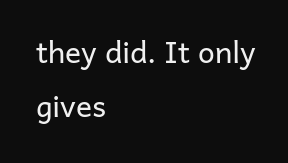they did. It only gives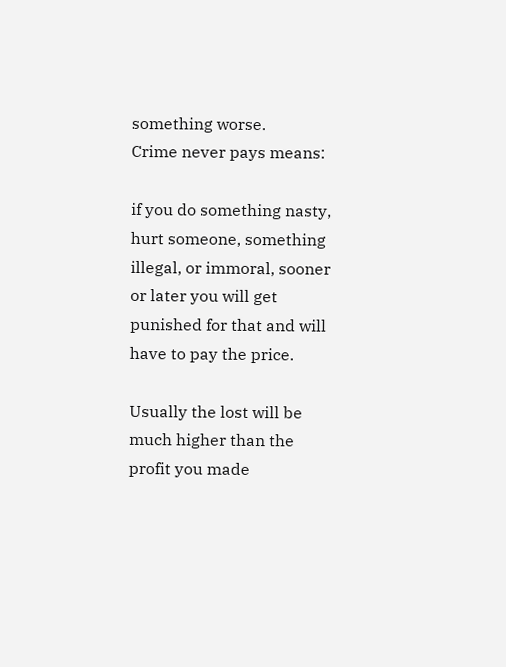something worse.
Crime never pays means:

if you do something nasty, hurt someone, something illegal, or immoral, sooner or later you will get punished for that and will have to pay the price.

Usually the lost will be much higher than the profit you made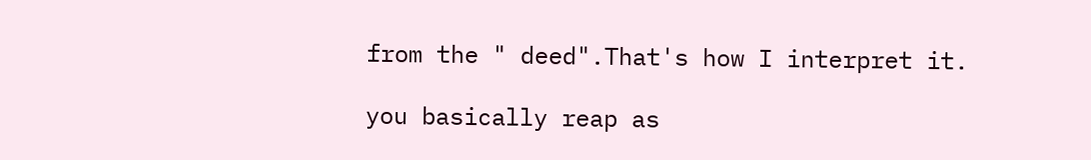from the " deed".That's how I interpret it.

you basically reap as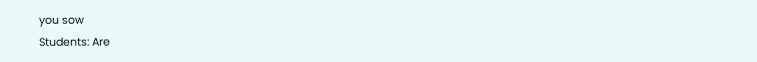you sow
Students: Are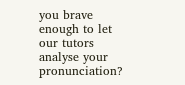you brave enough to let our tutors analyse your pronunciation?